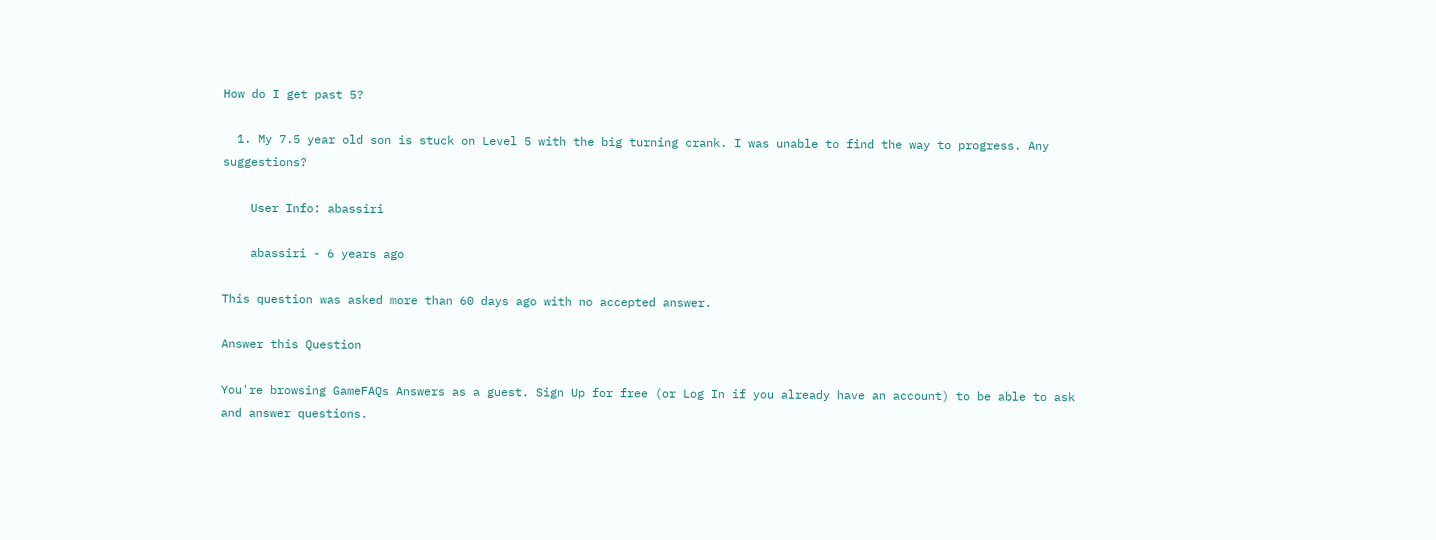How do I get past 5?

  1. My 7.5 year old son is stuck on Level 5 with the big turning crank. I was unable to find the way to progress. Any suggestions?

    User Info: abassiri

    abassiri - 6 years ago

This question was asked more than 60 days ago with no accepted answer.

Answer this Question

You're browsing GameFAQs Answers as a guest. Sign Up for free (or Log In if you already have an account) to be able to ask and answer questions.